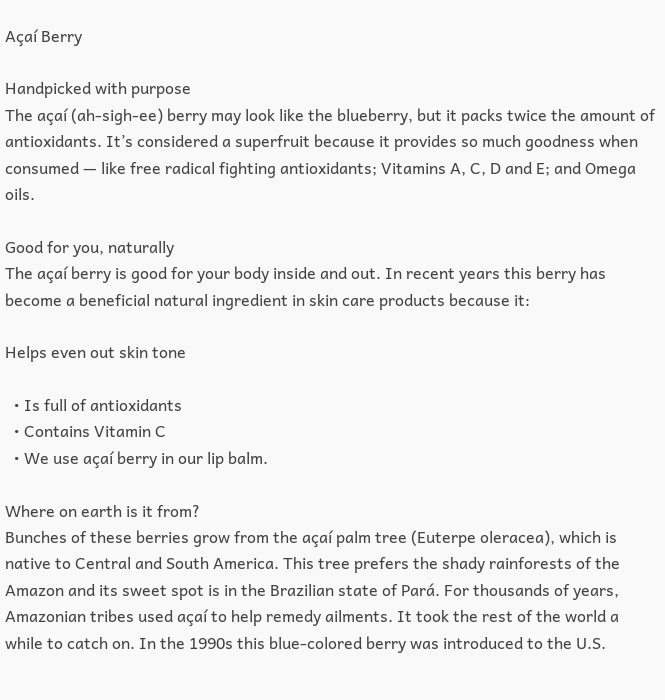Açaí Berry

Handpicked with purpose
The açaí (ah-sigh-ee) berry may look like the blueberry, but it packs twice the amount of antioxidants. It’s considered a superfruit because it provides so much goodness when consumed — like free radical fighting antioxidants; Vitamins A, C, D and E; and Omega oils.

Good for you, naturally
The açaí berry is good for your body inside and out. In recent years this berry has become a beneficial natural ingredient in skin care products because it:

Helps even out skin tone

  • Is full of antioxidants
  • Contains Vitamin C
  • We use açaí berry in our lip balm.

Where on earth is it from?
Bunches of these berries grow from the açaí palm tree (Euterpe oleracea), which is native to Central and South America. This tree prefers the shady rainforests of the Amazon and its sweet spot is in the Brazilian state of Pará. For thousands of years, Amazonian tribes used açaí to help remedy ailments. It took the rest of the world a while to catch on. In the 1990s this blue-colored berry was introduced to the U.S.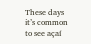These days it’s common to see açaí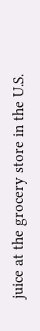juice at the grocery store in the U.S.